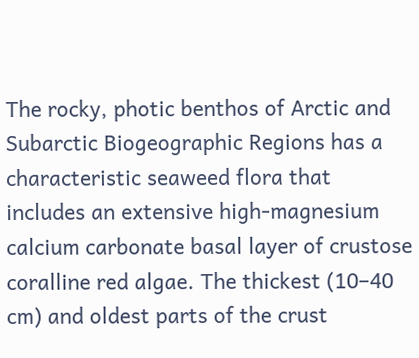The rocky, photic benthos of Arctic and Subarctic Biogeographic Regions has a characteristic seaweed flora that includes an extensive high-magnesium calcium carbonate basal layer of crustose coralline red algae. The thickest (10–40 cm) and oldest parts of the crust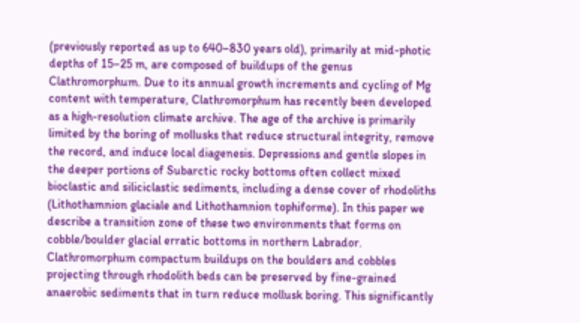(previously reported as up to 640–830 years old), primarily at mid-photic depths of 15–25 m, are composed of buildups of the genus Clathromorphum. Due to its annual growth increments and cycling of Mg content with temperature, Clathromorphum has recently been developed as a high-resolution climate archive. The age of the archive is primarily limited by the boring of mollusks that reduce structural integrity, remove the record, and induce local diagenesis. Depressions and gentle slopes in the deeper portions of Subarctic rocky bottoms often collect mixed bioclastic and siliciclastic sediments, including a dense cover of rhodoliths (Lithothamnion glaciale and Lithothamnion tophiforme). In this paper we describe a transition zone of these two environments that forms on cobble/boulder glacial erratic bottoms in northern Labrador. Clathromorphum compactum buildups on the boulders and cobbles projecting through rhodolith beds can be preserved by fine-grained anaerobic sediments that in turn reduce mollusk boring. This significantly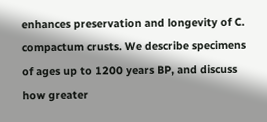enhances preservation and longevity of C. compactum crusts. We describe specimens of ages up to 1200 years BP, and discuss how greater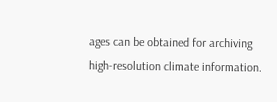ages can be obtained for archiving high-resolution climate information.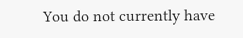You do not currently have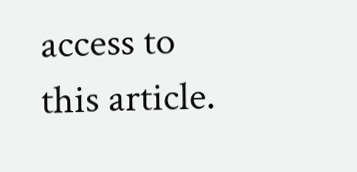access to this article.